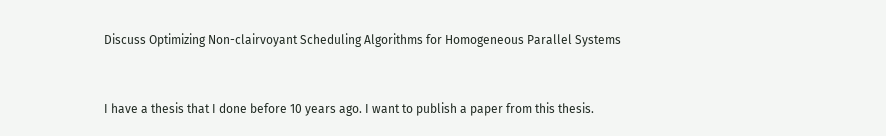Discuss Optimizing Non-clairvoyant Scheduling Algorithms for Homogeneous Parallel Systems


I have a thesis that I done before 10 years ago. I want to publish a paper from this thesis.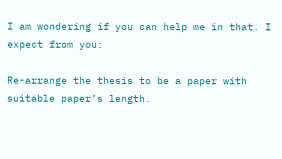I am wondering if you can help me in that. I expect from you:

Re-arrange the thesis to be a paper with suitable paper’s length.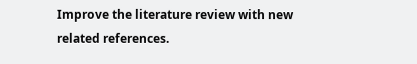Improve the literature review with new related references.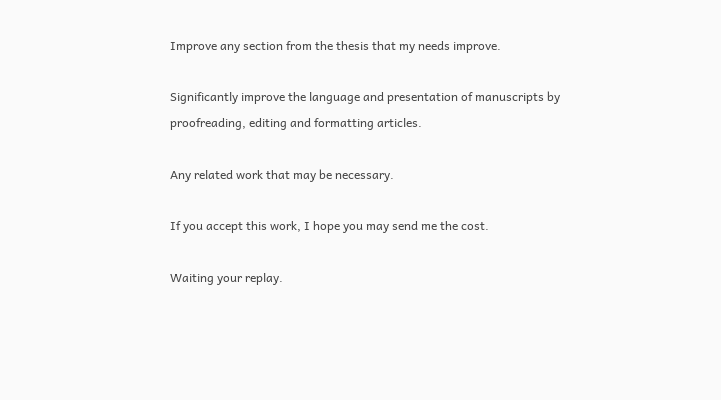Improve any section from the thesis that my needs improve.

Significantly improve the language and presentation of manuscripts by proofreading, editing and formatting articles.

Any related work that may be necessary.

If you accept this work, I hope you may send me the cost.

Waiting your replay.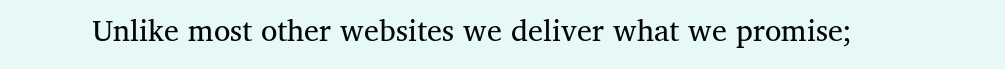Unlike most other websites we deliver what we promise;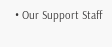• Our Support Staff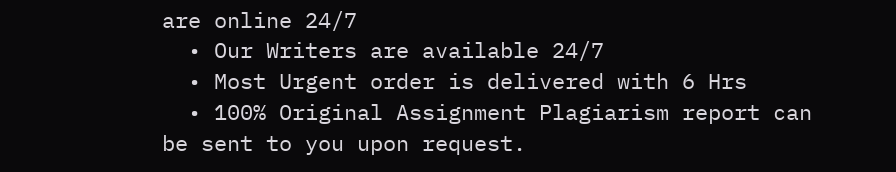are online 24/7
  • Our Writers are available 24/7
  • Most Urgent order is delivered with 6 Hrs
  • 100% Original Assignment Plagiarism report can be sent to you upon request.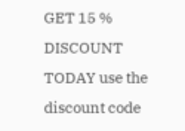GET 15 % DISCOUNT TODAY use the discount code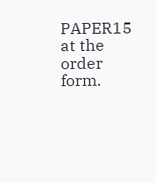PAPER15 at the order form.